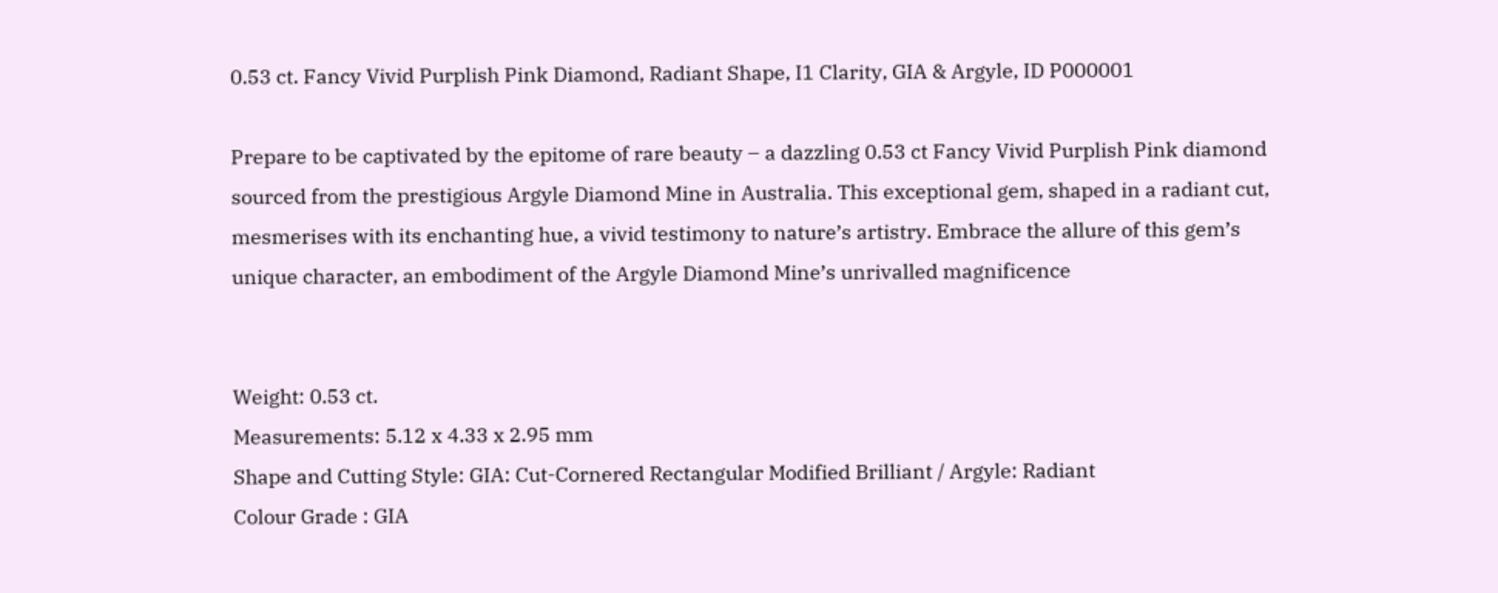0.53 ct. Fancy Vivid Purplish Pink Diamond, Radiant Shape, I1 Clarity, GIA & Argyle, ID P000001

Prepare to be captivated by the epitome of rare beauty – a dazzling 0.53 ct Fancy Vivid Purplish Pink diamond sourced from the prestigious Argyle Diamond Mine in Australia. This exceptional gem, shaped in a radiant cut, mesmerises with its enchanting hue, a vivid testimony to nature’s artistry. Embrace the allure of this gem’s unique character, an embodiment of the Argyle Diamond Mine’s unrivalled magnificence


Weight: 0.53 ct.
Measurements: 5.12 x 4.33 x 2.95 mm
Shape and Cutting Style: GIA: Cut-Cornered Rectangular Modified Brilliant / Argyle: Radiant
Colour Grade : GIA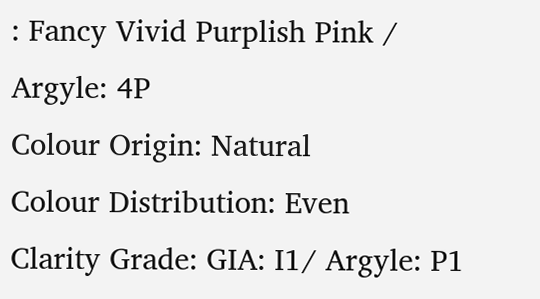: Fancy Vivid Purplish Pink / Argyle: 4P
Colour Origin: Natural
Colour Distribution: Even
Clarity Grade: GIA: I1/ Argyle: P1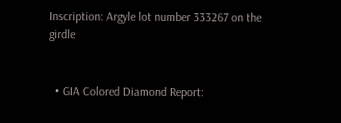Inscription: Argyle lot number 333267 on the girdle


  • GIA Colored Diamond Report: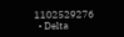1102529276
  • Delta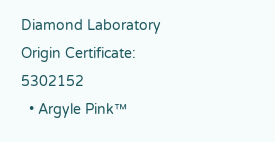Diamond Laboratory Origin Certificate: 5302152
  • Argyle Pink™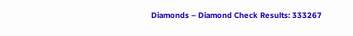Diamonds – Diamond Check Results: 333267